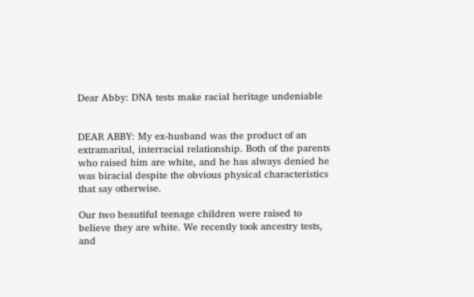Dear Abby: DNA tests make racial heritage undeniable


DEAR ABBY: My ex-husband was the product of an extramarital, interracial relationship. Both of the parents who raised him are white, and he has always denied he was biracial despite the obvious physical characteristics that say otherwise.

Our two beautiful teenage children were raised to believe they are white. We recently took ancestry tests, and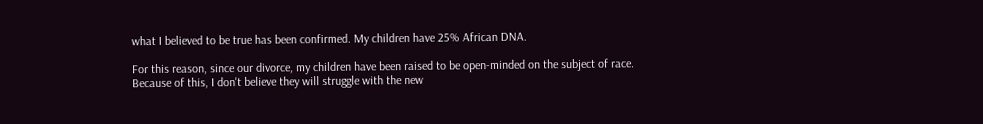what I believed to be true has been confirmed. My children have 25% African DNA.

For this reason, since our divorce, my children have been raised to be open-minded on the subject of race. Because of this, I don't believe they will struggle with the new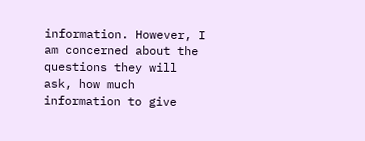information. However, I am concerned about the questions they will ask, how much information to give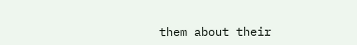them about their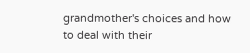grandmother's choices and how to deal with their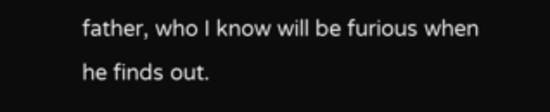father, who I know will be furious when he finds out.